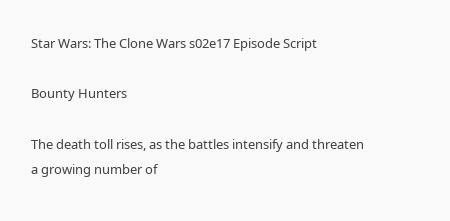Star Wars: The Clone Wars s02e17 Episode Script

Bounty Hunters

The death toll rises, as the battles intensify and threaten a growing number of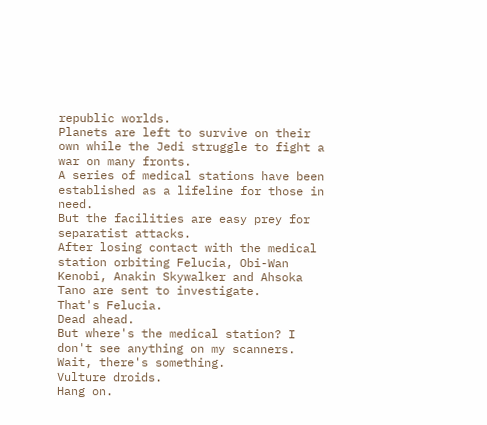republic worlds.
Planets are left to survive on their own while the Jedi struggle to fight a war on many fronts.
A series of medical stations have been established as a lifeline for those in need.
But the facilities are easy prey for separatist attacks.
After losing contact with the medical station orbiting Felucia, Obi-Wan Kenobi, Anakin Skywalker and Ahsoka Tano are sent to investigate.
That's Felucia.
Dead ahead.
But where's the medical station? I don't see anything on my scanners.
Wait, there's something.
Vulture droids.
Hang on.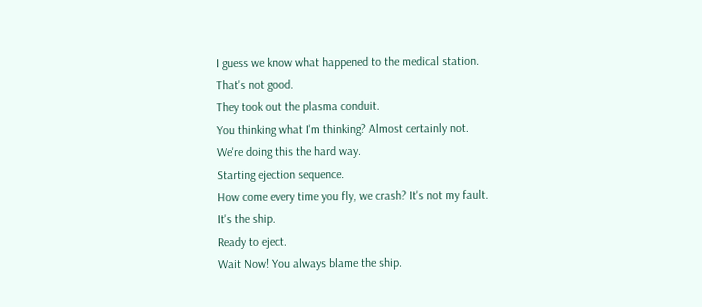I guess we know what happened to the medical station.
That's not good.
They took out the plasma conduit.
You thinking what I'm thinking? Almost certainly not.
We're doing this the hard way.
Starting ejection sequence.
How come every time you fly, we crash? It's not my fault.
It's the ship.
Ready to eject.
Wait Now! You always blame the ship.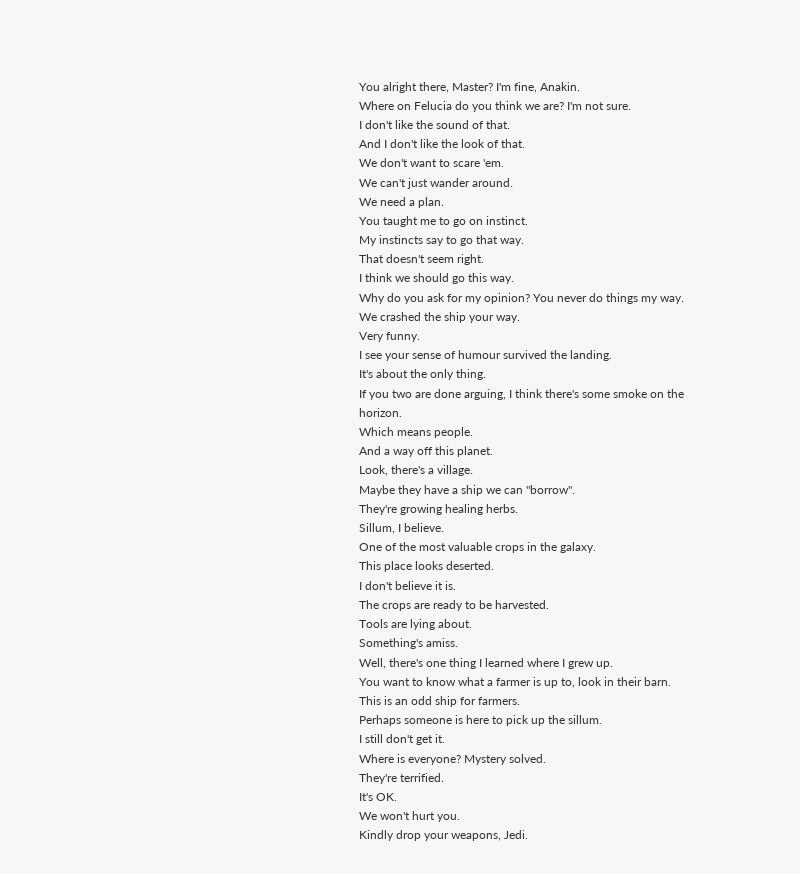You alright there, Master? I'm fine, Anakin.
Where on Felucia do you think we are? I'm not sure.
I don't like the sound of that.
And I don't like the look of that.
We don't want to scare 'em.
We can't just wander around.
We need a plan.
You taught me to go on instinct.
My instincts say to go that way.
That doesn't seem right.
I think we should go this way.
Why do you ask for my opinion? You never do things my way.
We crashed the ship your way.
Very funny.
I see your sense of humour survived the landing.
It's about the only thing.
If you two are done arguing, I think there's some smoke on the horizon.
Which means people.
And a way off this planet.
Look, there's a village.
Maybe they have a ship we can "borrow".
They're growing healing herbs.
Sillum, I believe.
One of the most valuable crops in the galaxy.
This place looks deserted.
I don't believe it is.
The crops are ready to be harvested.
Tools are lying about.
Something's amiss.
Well, there's one thing I learned where I grew up.
You want to know what a farmer is up to, look in their barn.
This is an odd ship for farmers.
Perhaps someone is here to pick up the sillum.
I still don't get it.
Where is everyone? Mystery solved.
They're terrified.
It's OK.
We won't hurt you.
Kindly drop your weapons, Jedi.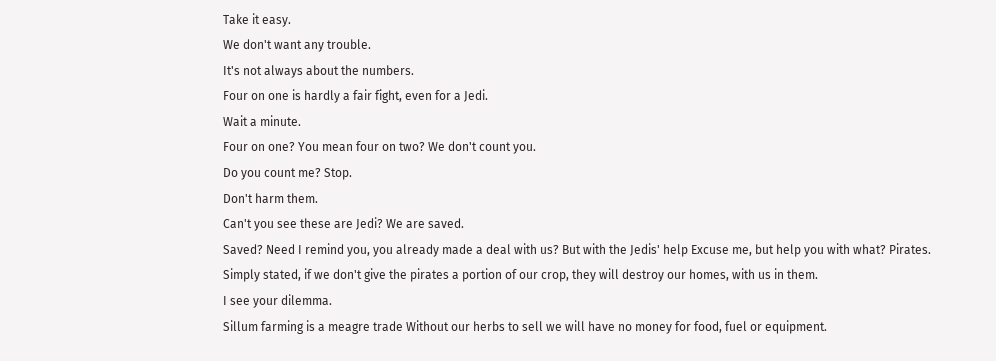Take it easy.
We don't want any trouble.
It's not always about the numbers.
Four on one is hardly a fair fight, even for a Jedi.
Wait a minute.
Four on one? You mean four on two? We don't count you.
Do you count me? Stop.
Don't harm them.
Can't you see these are Jedi? We are saved.
Saved? Need I remind you, you already made a deal with us? But with the Jedis' help Excuse me, but help you with what? Pirates.
Simply stated, if we don't give the pirates a portion of our crop, they will destroy our homes, with us in them.
I see your dilemma.
Sillum farming is a meagre trade Without our herbs to sell we will have no money for food, fuel or equipment.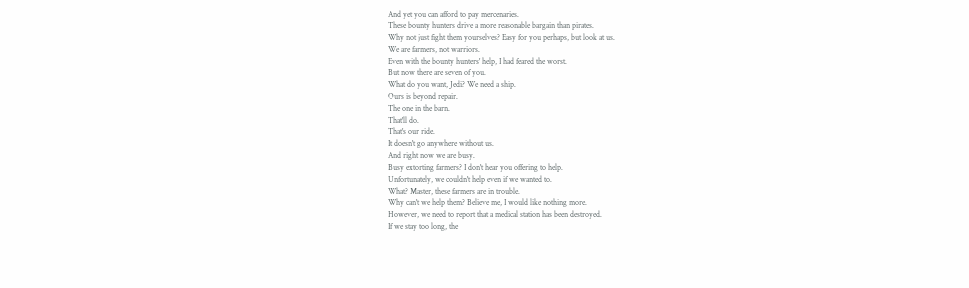And yet you can afford to pay mercenaries.
These bounty hunters drive a more reasonable bargain than pirates.
Why not just fight them yourselves? Easy for you perhaps, but look at us.
We are farmers, not warriors.
Even with the bounty hunters' help, I had feared the worst.
But now there are seven of you.
What do you want, Jedi? We need a ship.
Ours is beyond repair.
The one in the barn.
That'll do.
That's our ride.
It doesn't go anywhere without us.
And right now we are busy.
Busy extorting farmers? I don't hear you offering to help.
Unfortunately, we couldn't help even if we wanted to.
What? Master, these farmers are in trouble.
Why can't we help them? Believe me, I would like nothing more.
However, we need to report that a medical station has been destroyed.
If we stay too long, the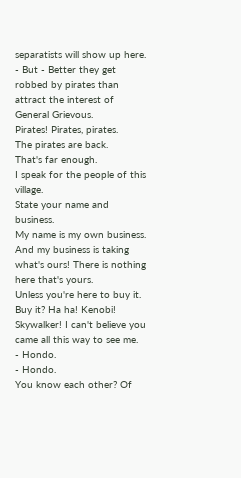separatists will show up here.
- But - Better they get robbed by pirates than attract the interest of General Grievous.
Pirates! Pirates, pirates.
The pirates are back.
That's far enough.
I speak for the people of this village.
State your name and business.
My name is my own business.
And my business is taking what's ours! There is nothing here that's yours.
Unless you're here to buy it.
Buy it? Ha ha! Kenobi! Skywalker! I can't believe you came all this way to see me.
- Hondo.
- Hondo.
You know each other? Of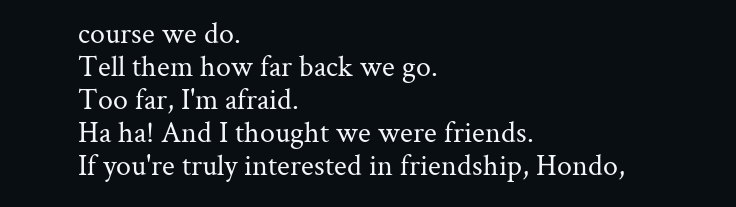course we do.
Tell them how far back we go.
Too far, I'm afraid.
Ha ha! And I thought we were friends.
If you're truly interested in friendship, Hondo,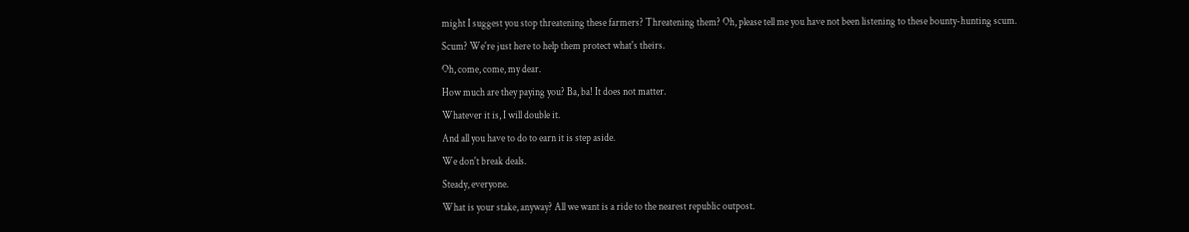might I suggest you stop threatening these farmers? Threatening them? Oh, please tell me you have not been listening to these bounty-hunting scum.
Scum? We're just here to help them protect what's theirs.
Oh, come, come, my dear.
How much are they paying you? Ba, ba! It does not matter.
Whatever it is, I will double it.
And all you have to do to earn it is step aside.
We don't break deals.
Steady, everyone.
What is your stake, anyway? All we want is a ride to the nearest republic outpost.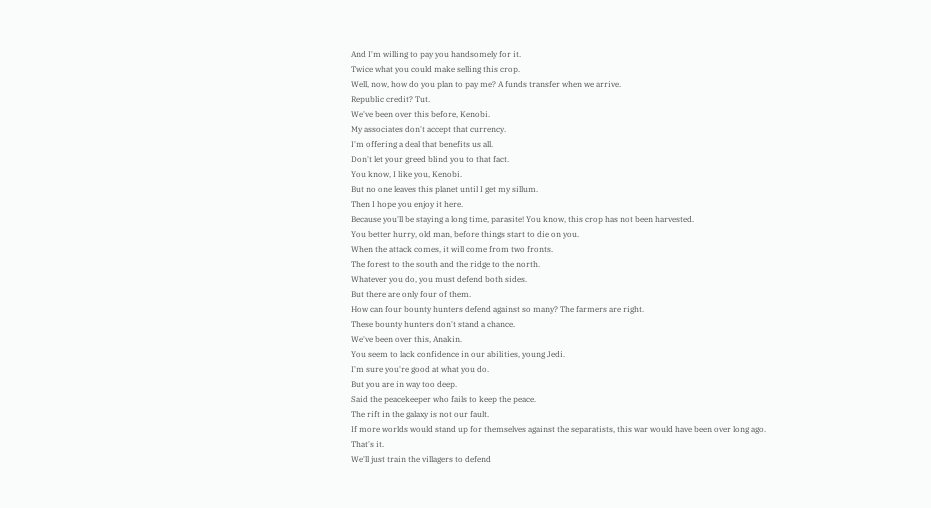And I'm willing to pay you handsomely for it.
Twice what you could make selling this crop.
Well, now, how do you plan to pay me? A funds transfer when we arrive.
Republic credit? Tut.
We've been over this before, Kenobi.
My associates don't accept that currency.
I'm offering a deal that benefits us all.
Don't let your greed blind you to that fact.
You know, I like you, Kenobi.
But no one leaves this planet until I get my sillum.
Then I hope you enjoy it here.
Because you'll be staying a long time, parasite! You know, this crop has not been harvested.
You better hurry, old man, before things start to die on you.
When the attack comes, it will come from two fronts.
The forest to the south and the ridge to the north.
Whatever you do, you must defend both sides.
But there are only four of them.
How can four bounty hunters defend against so many? The farmers are right.
These bounty hunters don't stand a chance.
We've been over this, Anakin.
You seem to lack confidence in our abilities, young Jedi.
I'm sure you're good at what you do.
But you are in way too deep.
Said the peacekeeper who fails to keep the peace.
The rift in the galaxy is not our fault.
If more worlds would stand up for themselves against the separatists, this war would have been over long ago.
That's it.
We'll just train the villagers to defend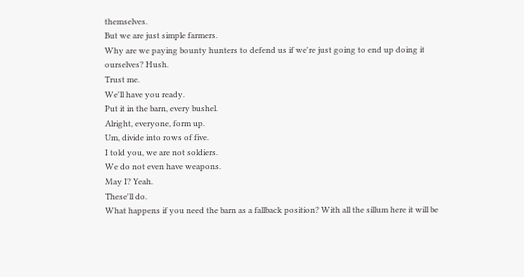themselves.
But we are just simple farmers.
Why are we paying bounty hunters to defend us if we're just going to end up doing it ourselves? Hush.
Trust me.
We'll have you ready.
Put it in the barn, every bushel.
Alright, everyone, form up.
Um, divide into rows of five.
I told you, we are not soldiers.
We do not even have weapons.
May I? Yeah.
These'll do.
What happens if you need the barn as a fallback position? With all the sillum here it will be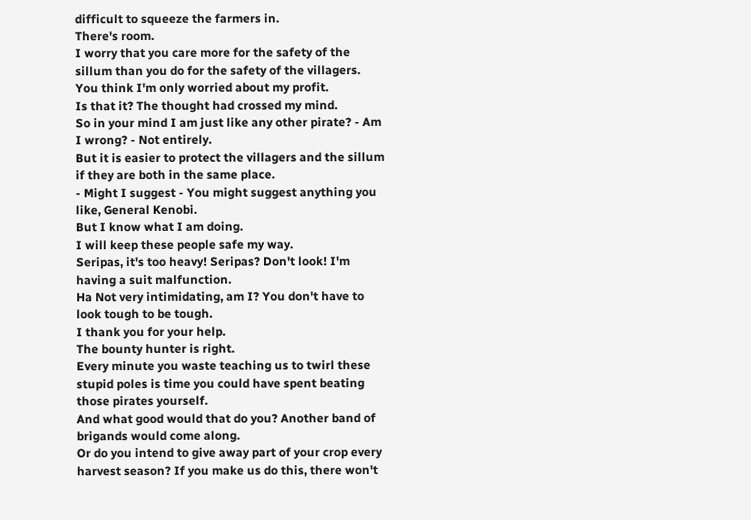difficult to squeeze the farmers in.
There's room.
I worry that you care more for the safety of the sillum than you do for the safety of the villagers.
You think I'm only worried about my profit.
Is that it? The thought had crossed my mind.
So in your mind I am just like any other pirate? - Am I wrong? - Not entirely.
But it is easier to protect the villagers and the sillum if they are both in the same place.
- Might I suggest - You might suggest anything you like, General Kenobi.
But I know what I am doing.
I will keep these people safe my way.
Seripas, it's too heavy! Seripas? Don't look! I'm having a suit malfunction.
Ha Not very intimidating, am I? You don't have to look tough to be tough.
I thank you for your help.
The bounty hunter is right.
Every minute you waste teaching us to twirl these stupid poles is time you could have spent beating those pirates yourself.
And what good would that do you? Another band of brigands would come along.
Or do you intend to give away part of your crop every harvest season? If you make us do this, there won't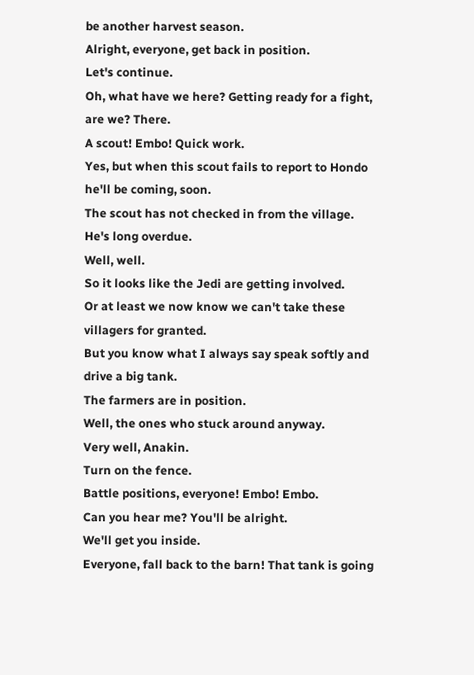be another harvest season.
Alright, everyone, get back in position.
Let's continue.
Oh, what have we here? Getting ready for a fight, are we? There.
A scout! Embo! Quick work.
Yes, but when this scout fails to report to Hondo he'll be coming, soon.
The scout has not checked in from the village.
He's long overdue.
Well, well.
So it looks like the Jedi are getting involved.
Or at least we now know we can't take these villagers for granted.
But you know what I always say speak softly and drive a big tank.
The farmers are in position.
Well, the ones who stuck around anyway.
Very well, Anakin.
Turn on the fence.
Battle positions, everyone! Embo! Embo.
Can you hear me? You'll be alright.
We'll get you inside.
Everyone, fall back to the barn! That tank is going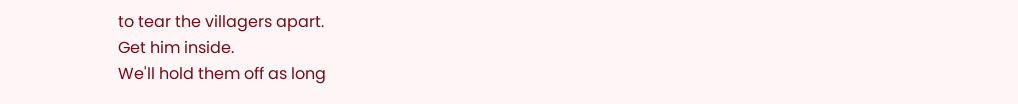to tear the villagers apart.
Get him inside.
We'll hold them off as long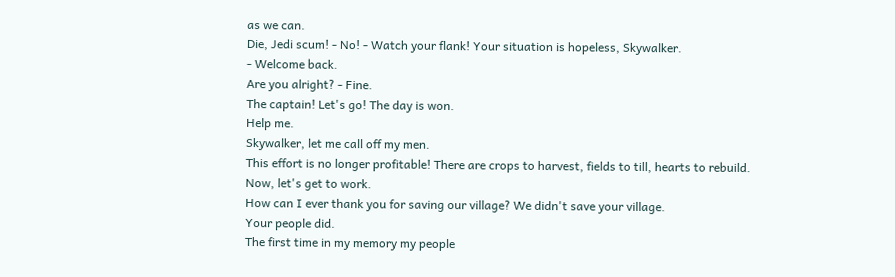as we can.
Die, Jedi scum! - No! - Watch your flank! Your situation is hopeless, Skywalker.
- Welcome back.
Are you alright? - Fine.
The captain! Let's go! The day is won.
Help me.
Skywalker, let me call off my men.
This effort is no longer profitable! There are crops to harvest, fields to till, hearts to rebuild.
Now, let's get to work.
How can I ever thank you for saving our village? We didn't save your village.
Your people did.
The first time in my memory my people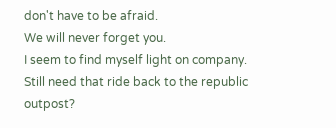don't have to be afraid.
We will never forget you.
I seem to find myself light on company.
Still need that ride back to the republic outpost?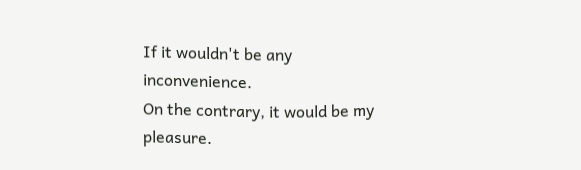If it wouldn't be any inconvenience.
On the contrary, it would be my pleasure.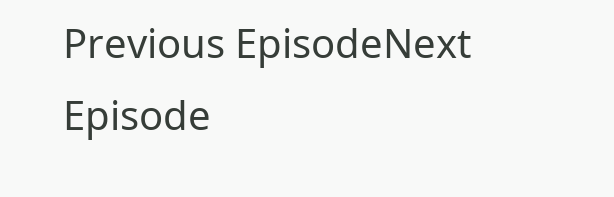Previous EpisodeNext Episode